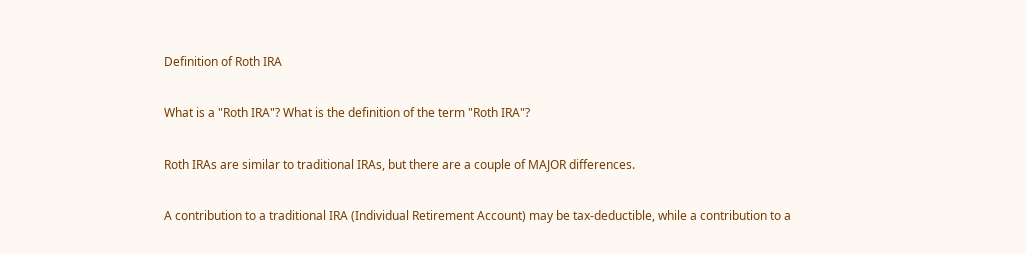Definition of Roth IRA

What is a "Roth IRA"? What is the definition of the term "Roth IRA"?

Roth IRAs are similar to traditional IRAs, but there are a couple of MAJOR differences.

A contribution to a traditional IRA (Individual Retirement Account) may be tax-deductible, while a contribution to a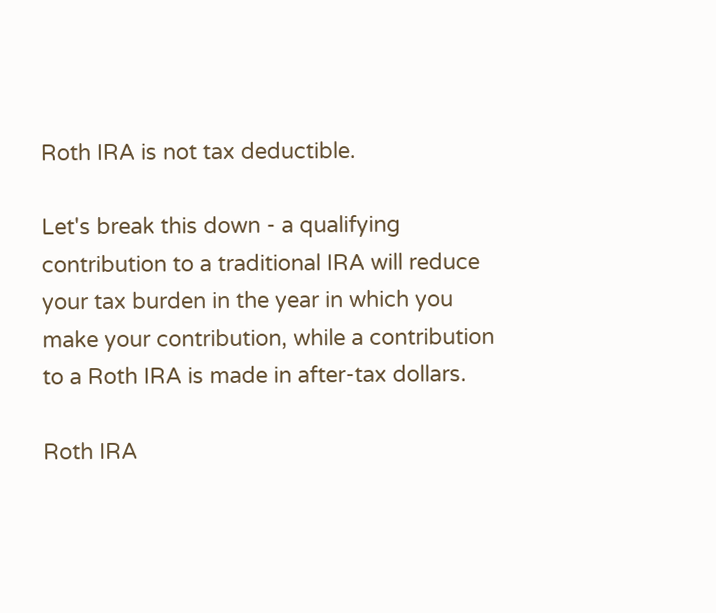Roth IRA is not tax deductible.

Let's break this down - a qualifying contribution to a traditional IRA will reduce your tax burden in the year in which you make your contribution, while a contribution to a Roth IRA is made in after-tax dollars.

Roth IRA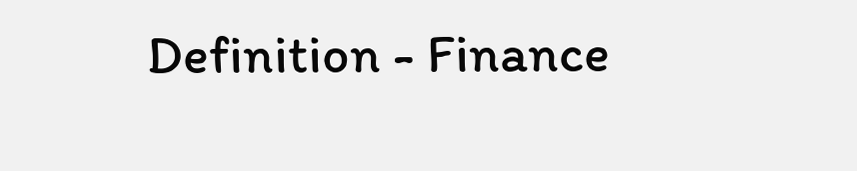Definition - Finance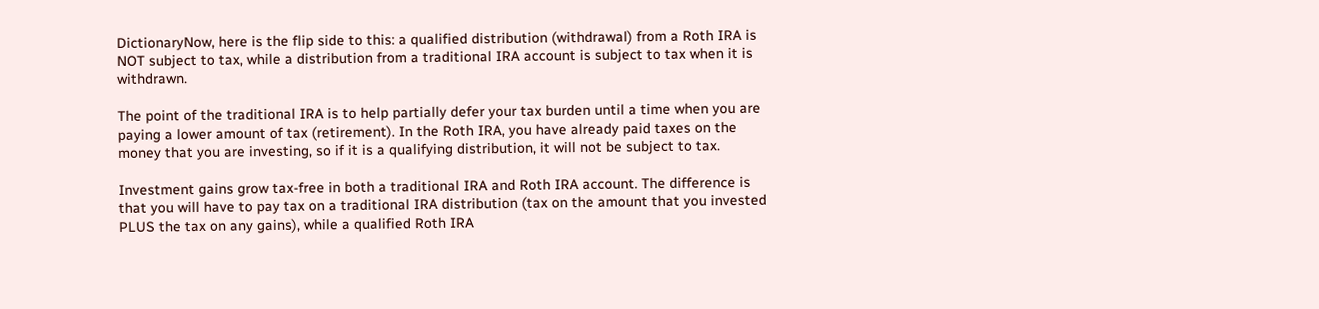DictionaryNow, here is the flip side to this: a qualified distribution (withdrawal) from a Roth IRA is NOT subject to tax, while a distribution from a traditional IRA account is subject to tax when it is withdrawn.

The point of the traditional IRA is to help partially defer your tax burden until a time when you are paying a lower amount of tax (retirement). In the Roth IRA, you have already paid taxes on the money that you are investing, so if it is a qualifying distribution, it will not be subject to tax.

Investment gains grow tax-free in both a traditional IRA and Roth IRA account. The difference is that you will have to pay tax on a traditional IRA distribution (tax on the amount that you invested PLUS the tax on any gains), while a qualified Roth IRA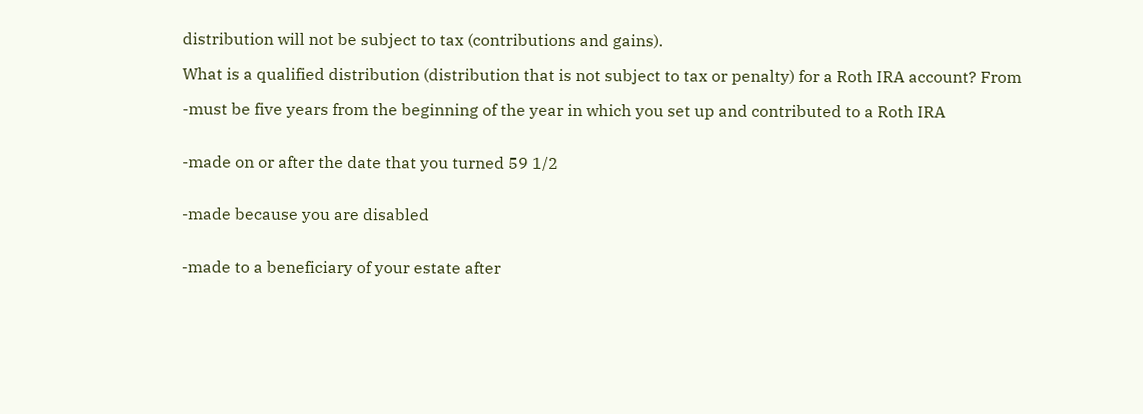distribution will not be subject to tax (contributions and gains).

What is a qualified distribution (distribution that is not subject to tax or penalty) for a Roth IRA account? From

-must be five years from the beginning of the year in which you set up and contributed to a Roth IRA


-made on or after the date that you turned 59 1/2


-made because you are disabled


-made to a beneficiary of your estate after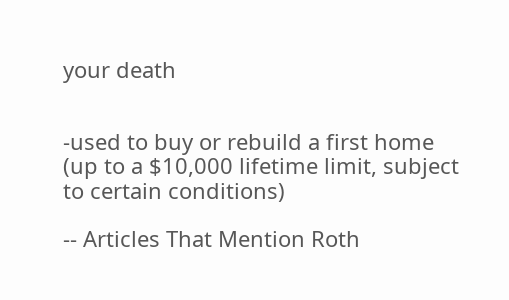your death


-used to buy or rebuild a first home (up to a $10,000 lifetime limit, subject to certain conditions)

-- Articles That Mention Roth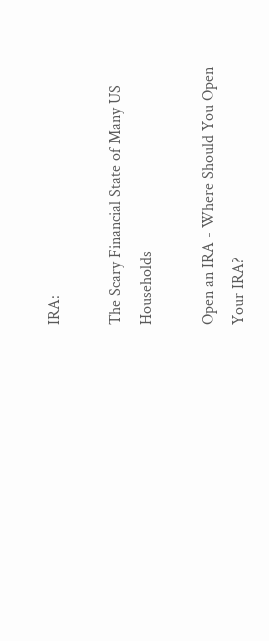IRA:

The Scary Financial State of Many US Households

Open an IRA - Where Should You Open Your IRA?